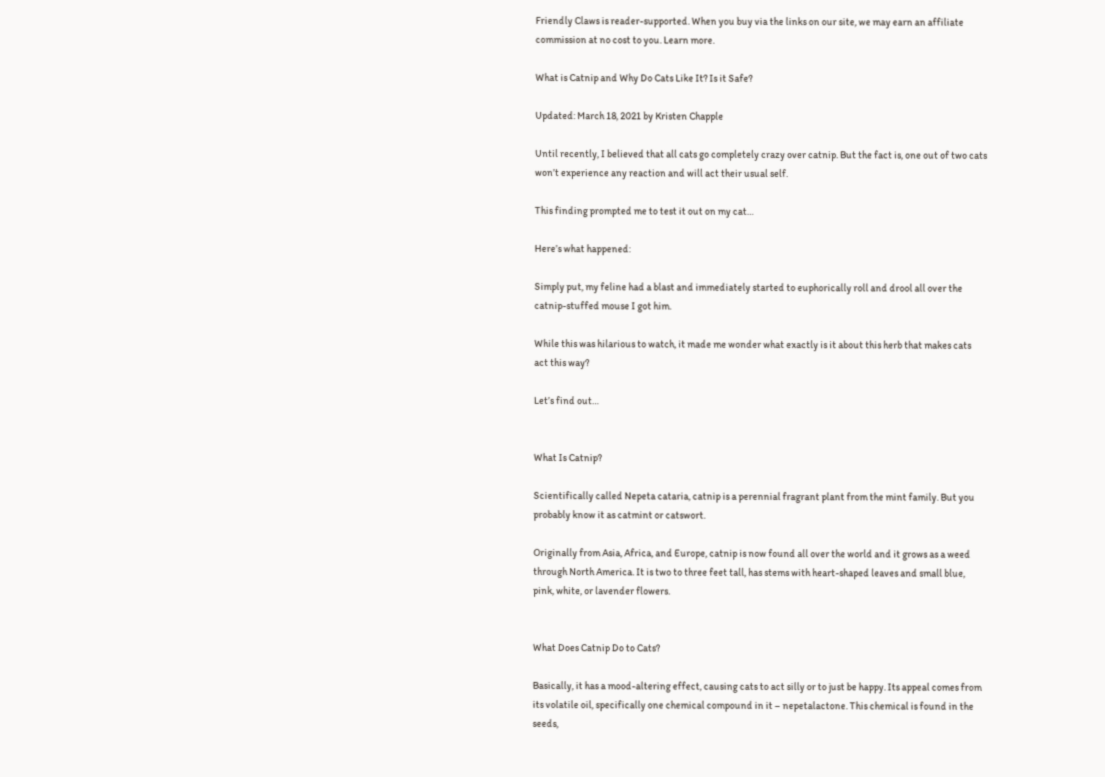Friendly Claws is reader-supported. When you buy via the links on our site, we may earn an affiliate commission at no cost to you. Learn more.

What is Catnip and Why Do Cats Like It? Is it Safe?

Updated: March 18, 2021 by Kristen Chapple

Until recently, I believed that all cats go completely crazy over catnip. But the fact is, one out of two cats won’t experience any reaction and will act their usual self.

This finding prompted me to test it out on my cat…

Here’s what happened:

Simply put, my feline had a blast and immediately started to euphorically roll and drool all over the catnip-stuffed mouse I got him.

While this was hilarious to watch, it made me wonder what exactly is it about this herb that makes cats act this way?

Let’s find out…


What Is Catnip?

Scientifically called Nepeta cataria, catnip is a perennial fragrant plant from the mint family. But you probably know it as catmint or catswort.

Originally from Asia, Africa, and Europe, catnip is now found all over the world and it grows as a weed through North America. It is two to three feet tall, has stems with heart-shaped leaves and small blue, pink, white, or lavender flowers.


What Does Catnip Do to Cats?

Basically, it has a mood-altering effect, causing cats to act silly or to just be happy. Its appeal comes from its volatile oil, specifically one chemical compound in it – nepetalactone. This chemical is found in the seeds,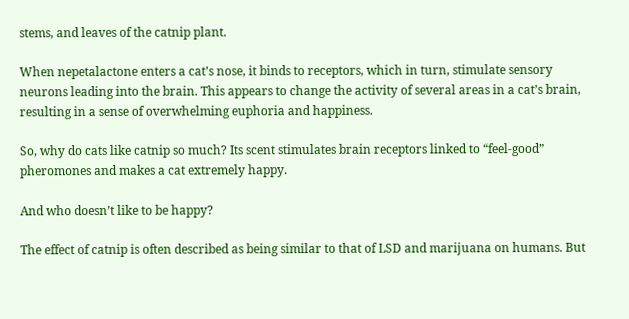stems, and leaves of the catnip plant.

When nepetalactone enters a cat’s nose, it binds to receptors, which in turn, stimulate sensory neurons leading into the brain. This appears to change the activity of several areas in a cat’s brain, resulting in a sense of overwhelming euphoria and happiness.

So, why do cats like catnip so much? Its scent stimulates brain receptors linked to “feel-good” pheromones and makes a cat extremely happy.

And who doesn’t like to be happy?

The effect of catnip is often described as being similar to that of LSD and marijuana on humans. But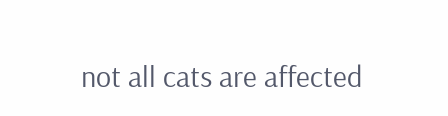not all cats are affected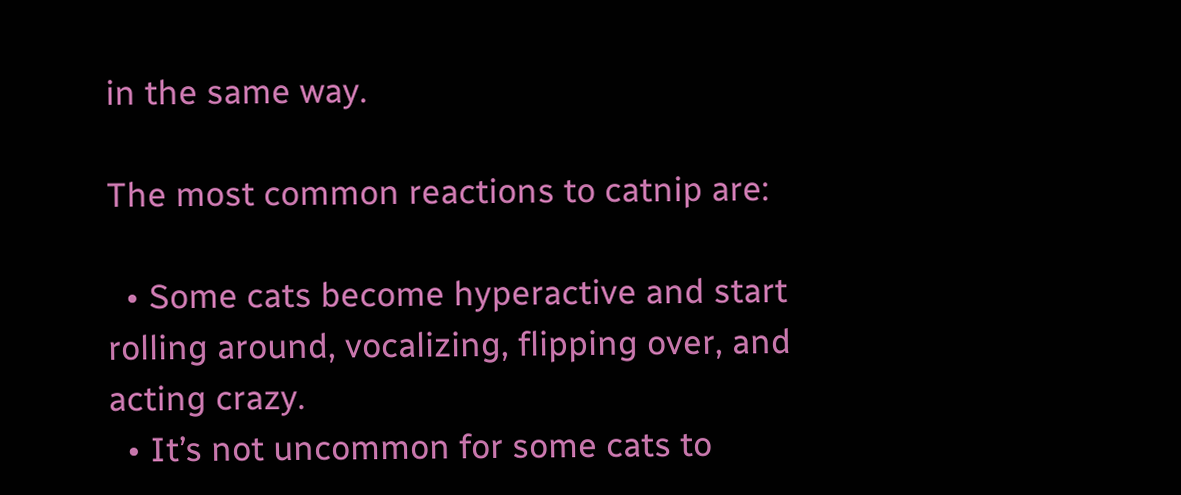in the same way.

The most common reactions to catnip are:

  • Some cats become hyperactive and start rolling around, vocalizing, flipping over, and acting crazy.
  • It’s not uncommon for some cats to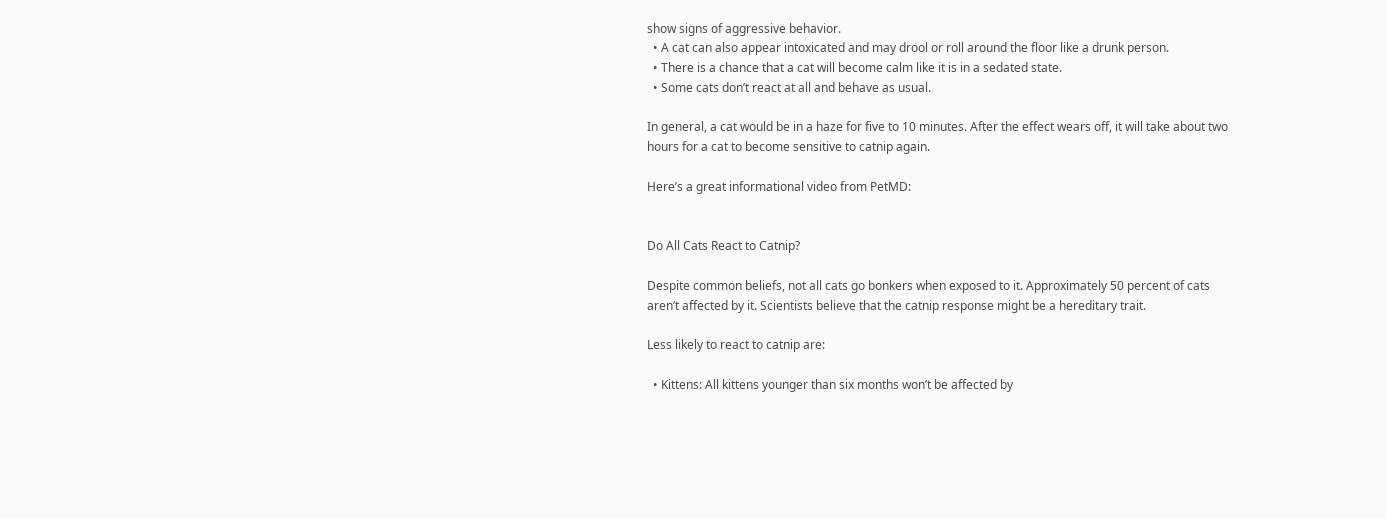show signs of aggressive behavior.
  • A cat can also appear intoxicated and may drool or roll around the floor like a drunk person.
  • There is a chance that a cat will become calm like it is in a sedated state.
  • Some cats don’t react at all and behave as usual.

In general, a cat would be in a haze for five to 10 minutes. After the effect wears off, it will take about two hours for a cat to become sensitive to catnip again.

Here’s a great informational video from PetMD:


Do All Cats React to Catnip?

Despite common beliefs, not all cats go bonkers when exposed to it. Approximately 50 percent of cats aren’t affected by it. Scientists believe that the catnip response might be a hereditary trait.

Less likely to react to catnip are:

  • Kittens: All kittens younger than six months won’t be affected by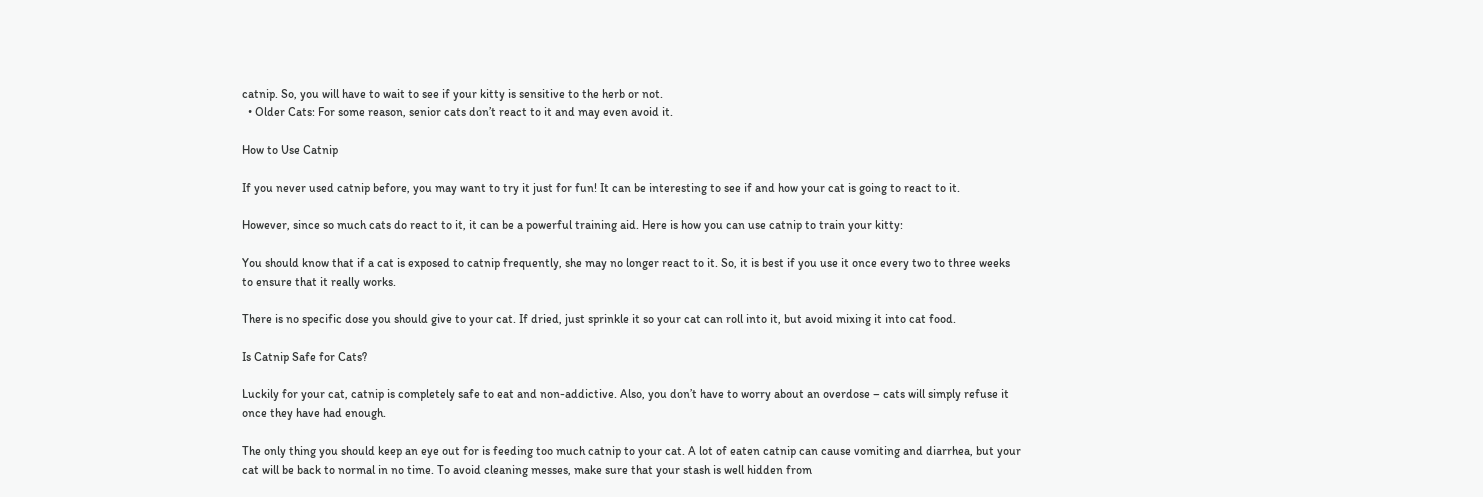catnip. So, you will have to wait to see if your kitty is sensitive to the herb or not.
  • Older Cats: For some reason, senior cats don’t react to it and may even avoid it.

How to Use Catnip

If you never used catnip before, you may want to try it just for fun! It can be interesting to see if and how your cat is going to react to it.

However, since so much cats do react to it, it can be a powerful training aid. Here is how you can use catnip to train your kitty:

You should know that if a cat is exposed to catnip frequently, she may no longer react to it. So, it is best if you use it once every two to three weeks to ensure that it really works.

There is no specific dose you should give to your cat. If dried, just sprinkle it so your cat can roll into it, but avoid mixing it into cat food.

Is Catnip Safe for Cats?

Luckily for your cat, catnip is completely safe to eat and non-addictive. Also, you don’t have to worry about an overdose – cats will simply refuse it once they have had enough.

The only thing you should keep an eye out for is feeding too much catnip to your cat. A lot of eaten catnip can cause vomiting and diarrhea, but your cat will be back to normal in no time. To avoid cleaning messes, make sure that your stash is well hidden from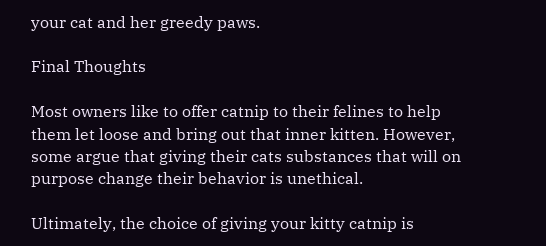your cat and her greedy paws.

Final Thoughts

Most owners like to offer catnip to their felines to help them let loose and bring out that inner kitten. However, some argue that giving their cats substances that will on purpose change their behavior is unethical.

Ultimately, the choice of giving your kitty catnip is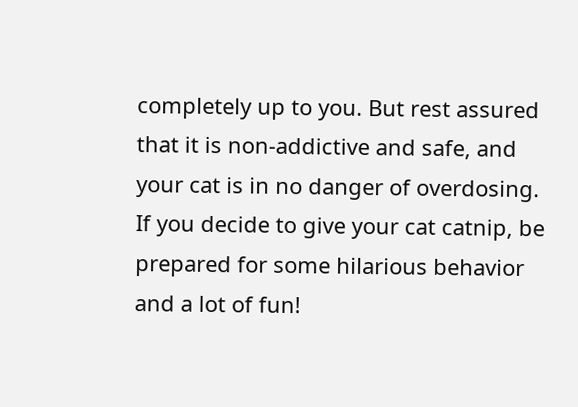completely up to you. But rest assured that it is non-addictive and safe, and your cat is in no danger of overdosing. If you decide to give your cat catnip, be prepared for some hilarious behavior and a lot of fun!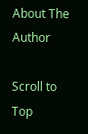About The Author

Scroll to Top